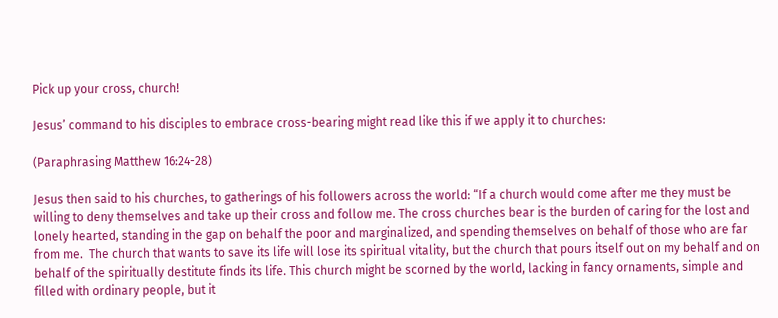Pick up your cross, church!

Jesus’ command to his disciples to embrace cross-bearing might read like this if we apply it to churches:

(Paraphrasing Matthew 16:24-28)

Jesus then said to his churches, to gatherings of his followers across the world: “If a church would come after me they must be willing to deny themselves and take up their cross and follow me. The cross churches bear is the burden of caring for the lost and lonely hearted, standing in the gap on behalf the poor and marginalized, and spending themselves on behalf of those who are far from me.  The church that wants to save its life will lose its spiritual vitality, but the church that pours itself out on my behalf and on behalf of the spiritually destitute finds its life. This church might be scorned by the world, lacking in fancy ornaments, simple and filled with ordinary people, but it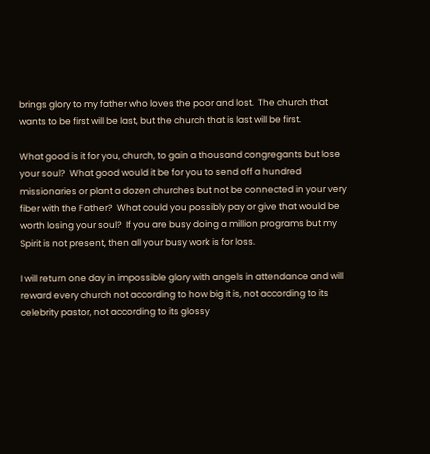brings glory to my father who loves the poor and lost.  The church that wants to be first will be last, but the church that is last will be first.

What good is it for you, church, to gain a thousand congregants but lose your soul?  What good would it be for you to send off a hundred missionaries or plant a dozen churches but not be connected in your very fiber with the Father?  What could you possibly pay or give that would be worth losing your soul?  If you are busy doing a million programs but my Spirit is not present, then all your busy work is for loss.

I will return one day in impossible glory with angels in attendance and will reward every church not according to how big it is, not according to its celebrity pastor, not according to its glossy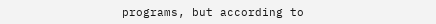programs, but according to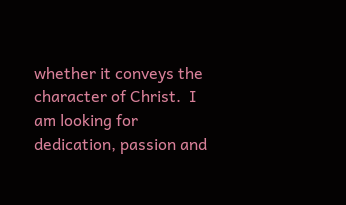whether it conveys the character of Christ.  I am looking for dedication, passion and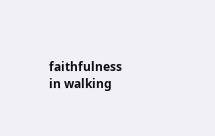faithfulness in walking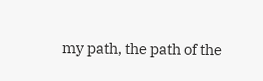my path, the path of the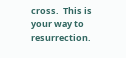cross.  This is your way to resurrection.